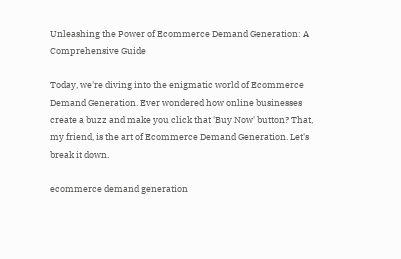Unleashing the Power of Ecommerce Demand Generation: A Comprehensive Guide

Today, we're diving into the enigmatic world of Ecommerce Demand Generation. Ever wondered how online businesses create a buzz and make you click that 'Buy Now' button? That, my friend, is the art of Ecommerce Demand Generation. Let's break it down.

ecommerce demand generation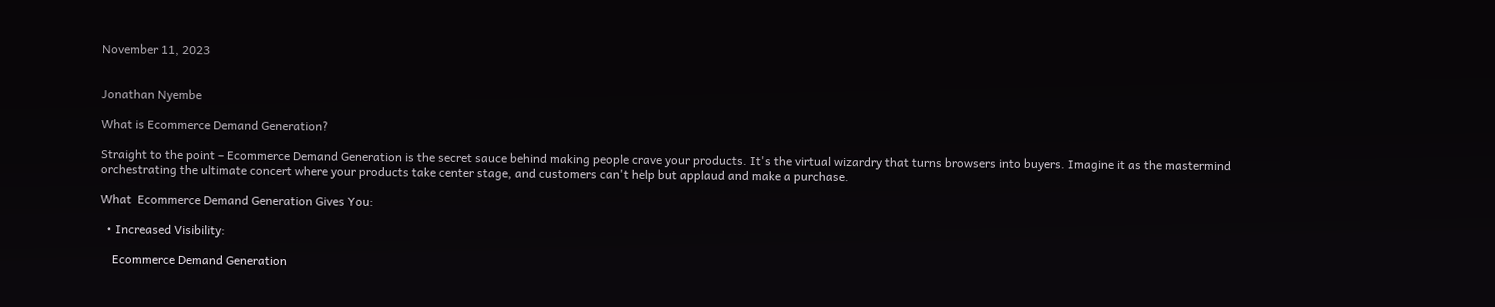November 11, 2023


Jonathan Nyembe

What is Ecommerce Demand Generation?

Straight to the point – Ecommerce Demand Generation is the secret sauce behind making people crave your products. It's the virtual wizardry that turns browsers into buyers. Imagine it as the mastermind orchestrating the ultimate concert where your products take center stage, and customers can't help but applaud and make a purchase.

What  Ecommerce Demand Generation Gives You:

  • Increased Visibility:

    Ecommerce Demand Generation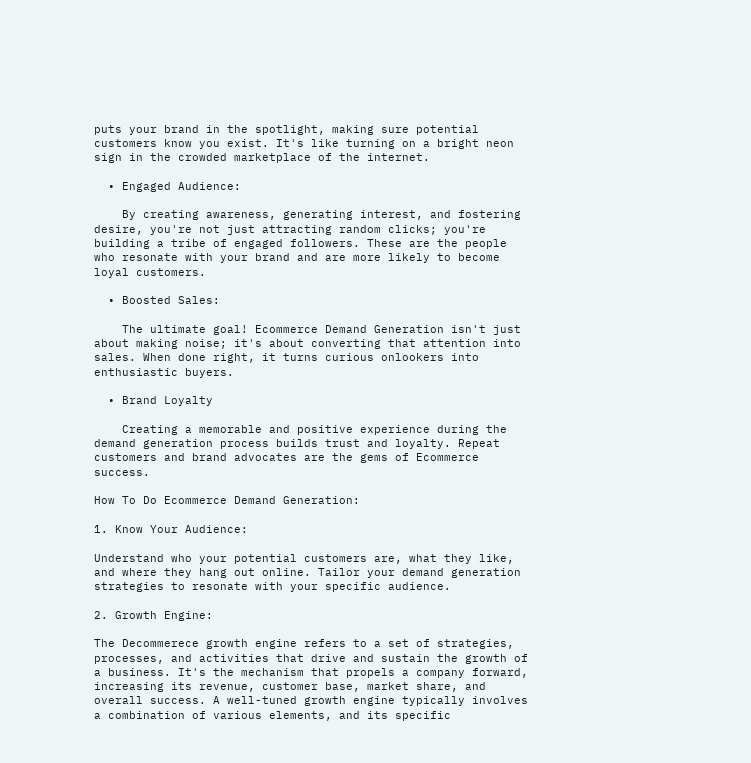puts your brand in the spotlight, making sure potential customers know you exist. It's like turning on a bright neon sign in the crowded marketplace of the internet.

  • Engaged Audience:

    By creating awareness, generating interest, and fostering desire, you're not just attracting random clicks; you're building a tribe of engaged followers. These are the people who resonate with your brand and are more likely to become loyal customers.

  • Boosted Sales:

    The ultimate goal! Ecommerce Demand Generation isn't just about making noise; it's about converting that attention into sales. When done right, it turns curious onlookers into enthusiastic buyers.

  • Brand Loyalty

    Creating a memorable and positive experience during the demand generation process builds trust and loyalty. Repeat customers and brand advocates are the gems of Ecommerce success.

How To Do Ecommerce Demand Generation:

1. Know Your Audience:

Understand who your potential customers are, what they like, and where they hang out online. Tailor your demand generation strategies to resonate with your specific audience.

2. Growth Engine:

The Decommerece growth engine refers to a set of strategies, processes, and activities that drive and sustain the growth of a business. It's the mechanism that propels a company forward, increasing its revenue, customer base, market share, and overall success. A well-tuned growth engine typically involves a combination of various elements, and its specific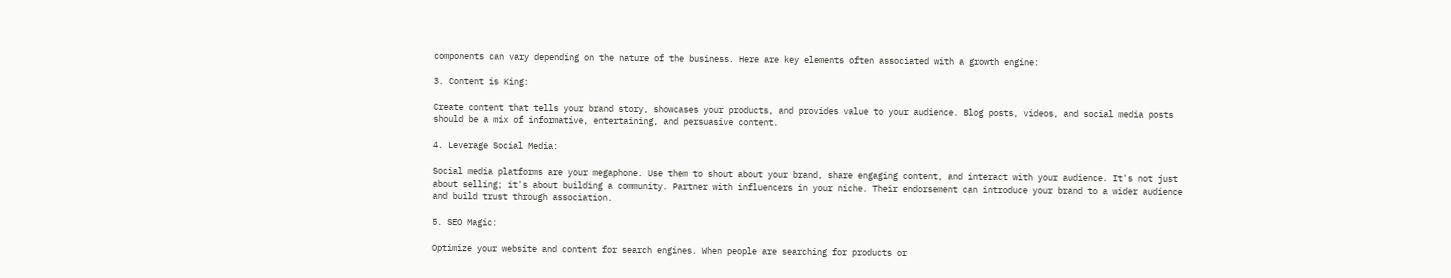components can vary depending on the nature of the business. Here are key elements often associated with a growth engine:

3. Content is King:

Create content that tells your brand story, showcases your products, and provides value to your audience. Blog posts, videos, and social media posts should be a mix of informative, entertaining, and persuasive content.

4. Leverage Social Media:

Social media platforms are your megaphone. Use them to shout about your brand, share engaging content, and interact with your audience. It's not just about selling; it's about building a community. Partner with influencers in your niche. Their endorsement can introduce your brand to a wider audience and build trust through association.

5. SEO Magic:

Optimize your website and content for search engines. When people are searching for products or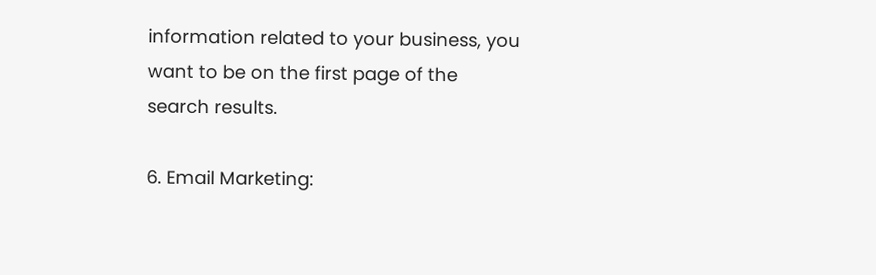information related to your business, you want to be on the first page of the search results.

6. Email Marketing: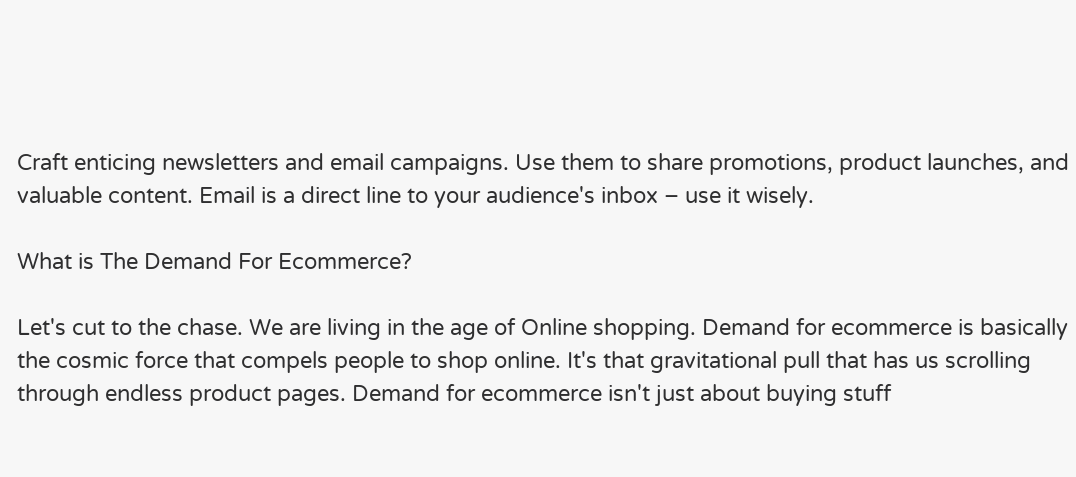Craft enticing newsletters and email campaigns. Use them to share promotions, product launches, and valuable content. Email is a direct line to your audience's inbox – use it wisely.

What is The Demand For Ecommerce?

Let's cut to the chase. We are living in the age of Online shopping. Demand for ecommerce is basically the cosmic force that compels people to shop online. It's that gravitational pull that has us scrolling through endless product pages. Demand for ecommerce isn't just about buying stuff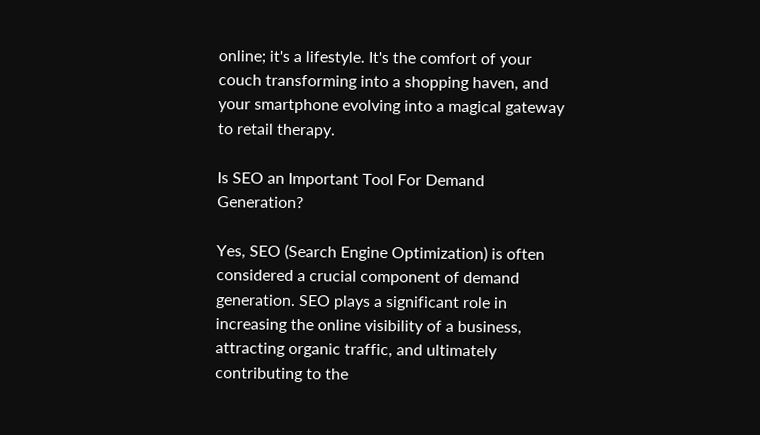online; it's a lifestyle. It's the comfort of your couch transforming into a shopping haven, and your smartphone evolving into a magical gateway to retail therapy.

Is SEO an Important Tool For Demand Generation?

Yes, SEO (Search Engine Optimization) is often considered a crucial component of demand generation. SEO plays a significant role in increasing the online visibility of a business, attracting organic traffic, and ultimately contributing to the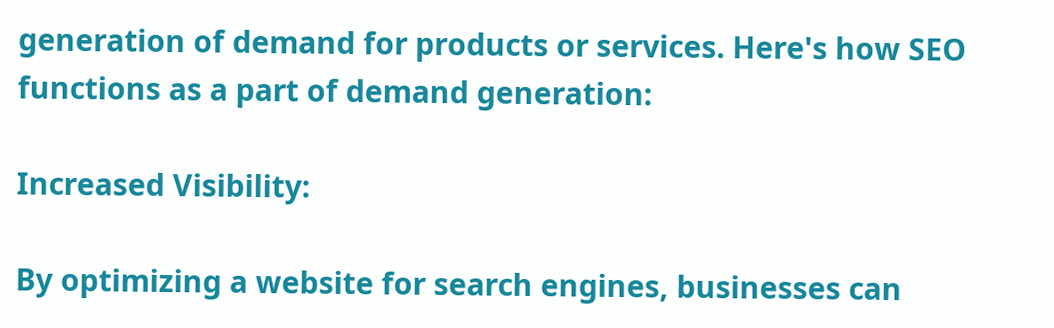generation of demand for products or services. Here's how SEO functions as a part of demand generation:

Increased Visibility:

By optimizing a website for search engines, businesses can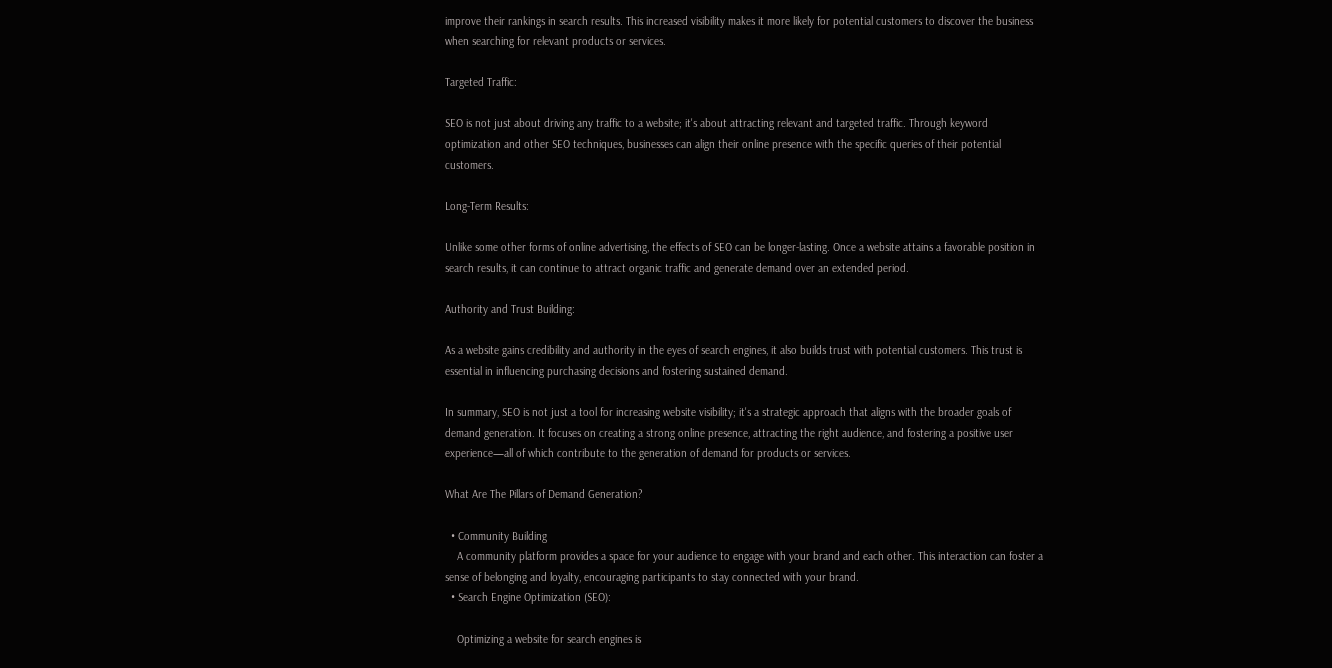improve their rankings in search results. This increased visibility makes it more likely for potential customers to discover the business when searching for relevant products or services.

Targeted Traffic:

SEO is not just about driving any traffic to a website; it's about attracting relevant and targeted traffic. Through keyword optimization and other SEO techniques, businesses can align their online presence with the specific queries of their potential customers.

Long-Term Results:

Unlike some other forms of online advertising, the effects of SEO can be longer-lasting. Once a website attains a favorable position in search results, it can continue to attract organic traffic and generate demand over an extended period.

Authority and Trust Building:

As a website gains credibility and authority in the eyes of search engines, it also builds trust with potential customers. This trust is essential in influencing purchasing decisions and fostering sustained demand.

In summary, SEO is not just a tool for increasing website visibility; it's a strategic approach that aligns with the broader goals of demand generation. It focuses on creating a strong online presence, attracting the right audience, and fostering a positive user experience—all of which contribute to the generation of demand for products or services.

What Are The Pillars of Demand Generation?

  • Community Building
    A community platform provides a space for your audience to engage with your brand and each other. This interaction can foster a sense of belonging and loyalty, encouraging participants to stay connected with your brand.
  • Search Engine Optimization (SEO):

    Optimizing a website for search engines is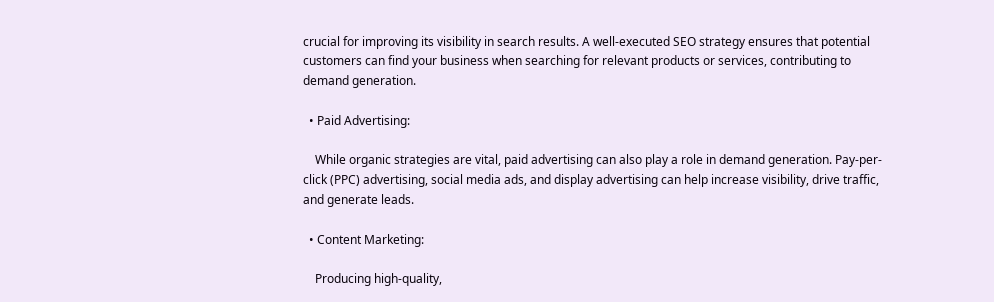crucial for improving its visibility in search results. A well-executed SEO strategy ensures that potential customers can find your business when searching for relevant products or services, contributing to demand generation.

  • Paid Advertising:

    While organic strategies are vital, paid advertising can also play a role in demand generation. Pay-per-click (PPC) advertising, social media ads, and display advertising can help increase visibility, drive traffic, and generate leads.

  • Content Marketing:

    Producing high-quality,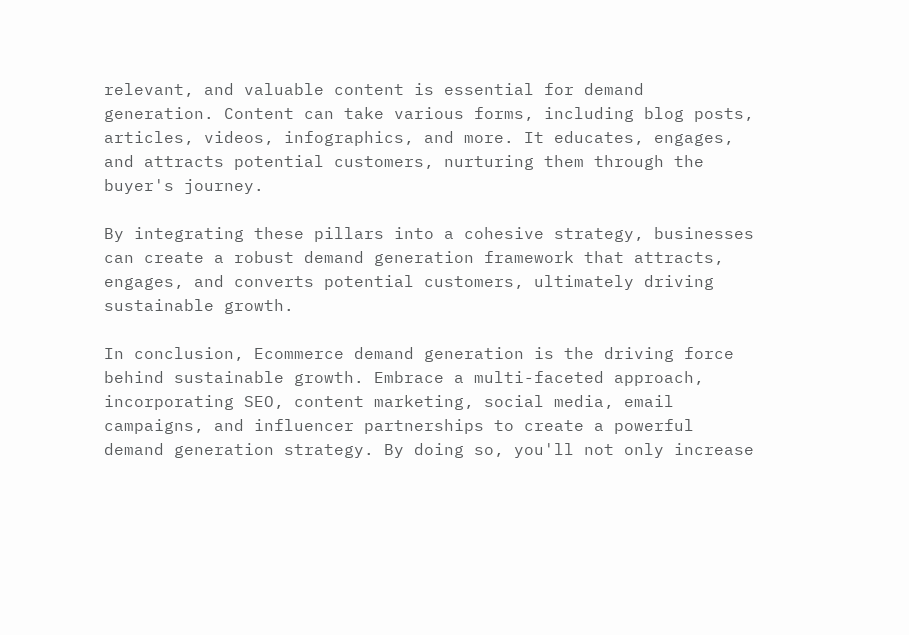relevant, and valuable content is essential for demand generation. Content can take various forms, including blog posts, articles, videos, infographics, and more. It educates, engages, and attracts potential customers, nurturing them through the buyer's journey.

By integrating these pillars into a cohesive strategy, businesses can create a robust demand generation framework that attracts, engages, and converts potential customers, ultimately driving sustainable growth.

In conclusion, Ecommerce demand generation is the driving force behind sustainable growth. Embrace a multi-faceted approach, incorporating SEO, content marketing, social media, email campaigns, and influencer partnerships to create a powerful demand generation strategy. By doing so, you'll not only increase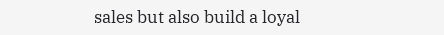sales but also build a loyal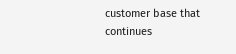customer base that continues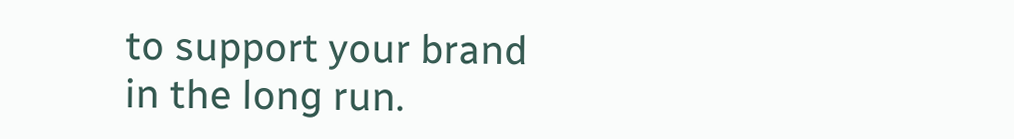to support your brand in the long run.